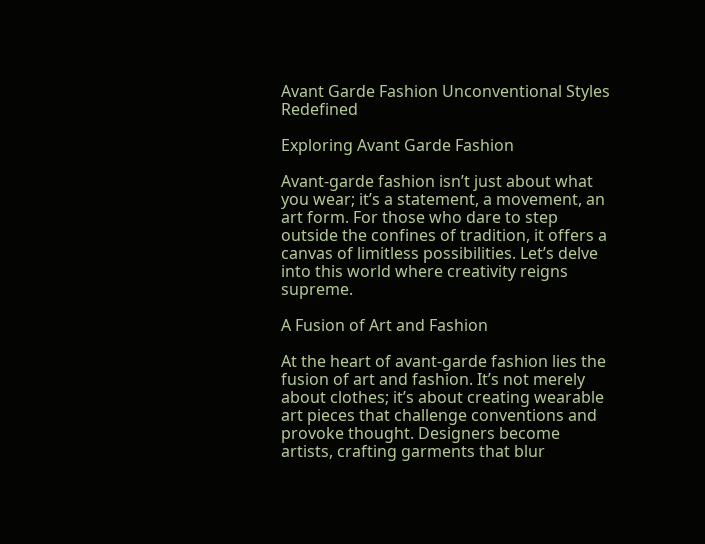Avant Garde Fashion Unconventional Styles Redefined

Exploring Avant Garde Fashion

Avant-garde fashion isn’t just about what you wear; it’s a statement, a movement, an art form. For those who dare to step outside the confines of tradition, it offers a canvas of limitless possibilities. Let’s delve into this world where creativity reigns supreme.

A Fusion of Art and Fashion

At the heart of avant-garde fashion lies the fusion of art and fashion. It’s not merely about clothes; it’s about creating wearable art pieces that challenge conventions and provoke thought. Designers become artists, crafting garments that blur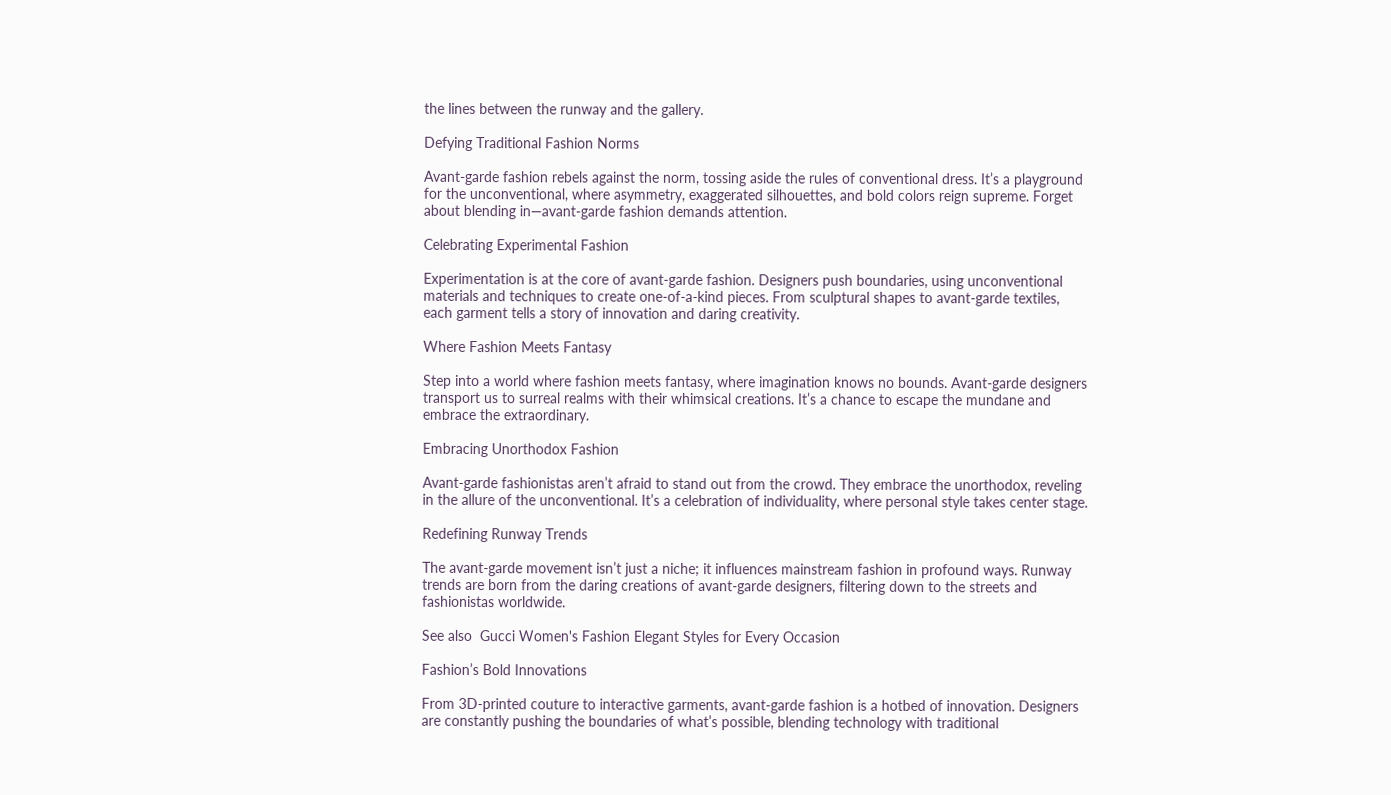the lines between the runway and the gallery.

Defying Traditional Fashion Norms

Avant-garde fashion rebels against the norm, tossing aside the rules of conventional dress. It’s a playground for the unconventional, where asymmetry, exaggerated silhouettes, and bold colors reign supreme. Forget about blending in—avant-garde fashion demands attention.

Celebrating Experimental Fashion

Experimentation is at the core of avant-garde fashion. Designers push boundaries, using unconventional materials and techniques to create one-of-a-kind pieces. From sculptural shapes to avant-garde textiles, each garment tells a story of innovation and daring creativity.

Where Fashion Meets Fantasy

Step into a world where fashion meets fantasy, where imagination knows no bounds. Avant-garde designers transport us to surreal realms with their whimsical creations. It’s a chance to escape the mundane and embrace the extraordinary.

Embracing Unorthodox Fashion

Avant-garde fashionistas aren’t afraid to stand out from the crowd. They embrace the unorthodox, reveling in the allure of the unconventional. It’s a celebration of individuality, where personal style takes center stage.

Redefining Runway Trends

The avant-garde movement isn’t just a niche; it influences mainstream fashion in profound ways. Runway trends are born from the daring creations of avant-garde designers, filtering down to the streets and fashionistas worldwide.

See also  Gucci Women's Fashion Elegant Styles for Every Occasion

Fashion’s Bold Innovations

From 3D-printed couture to interactive garments, avant-garde fashion is a hotbed of innovation. Designers are constantly pushing the boundaries of what’s possible, blending technology with traditional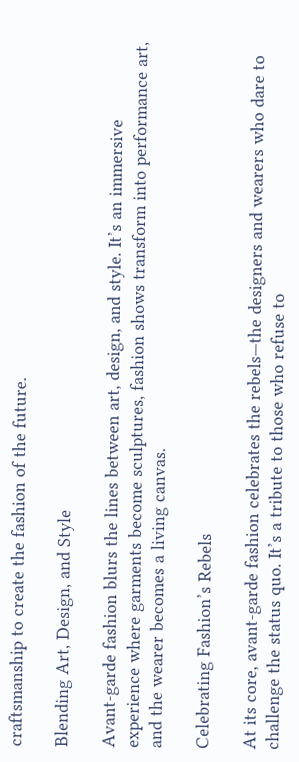craftsmanship to create the fashion of the future.

Blending Art, Design, and Style

Avant-garde fashion blurs the lines between art, design, and style. It’s an immersive experience where garments become sculptures, fashion shows transform into performance art, and the wearer becomes a living canvas.

Celebrating Fashion’s Rebels

At its core, avant-garde fashion celebrates the rebels—the designers and wearers who dare to challenge the status quo. It’s a tribute to those who refuse to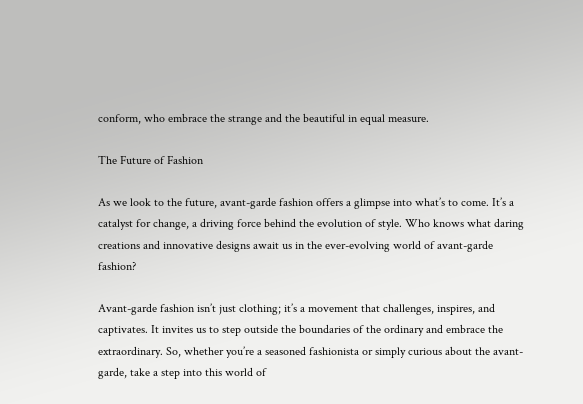conform, who embrace the strange and the beautiful in equal measure.

The Future of Fashion

As we look to the future, avant-garde fashion offers a glimpse into what’s to come. It’s a catalyst for change, a driving force behind the evolution of style. Who knows what daring creations and innovative designs await us in the ever-evolving world of avant-garde fashion?

Avant-garde fashion isn’t just clothing; it’s a movement that challenges, inspires, and captivates. It invites us to step outside the boundaries of the ordinary and embrace the extraordinary. So, whether you’re a seasoned fashionista or simply curious about the avant-garde, take a step into this world of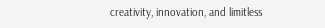creativity, innovation, and limitless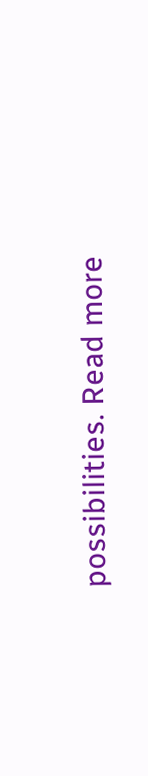possibilities. Read more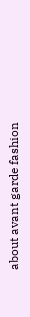about avant garde fashion